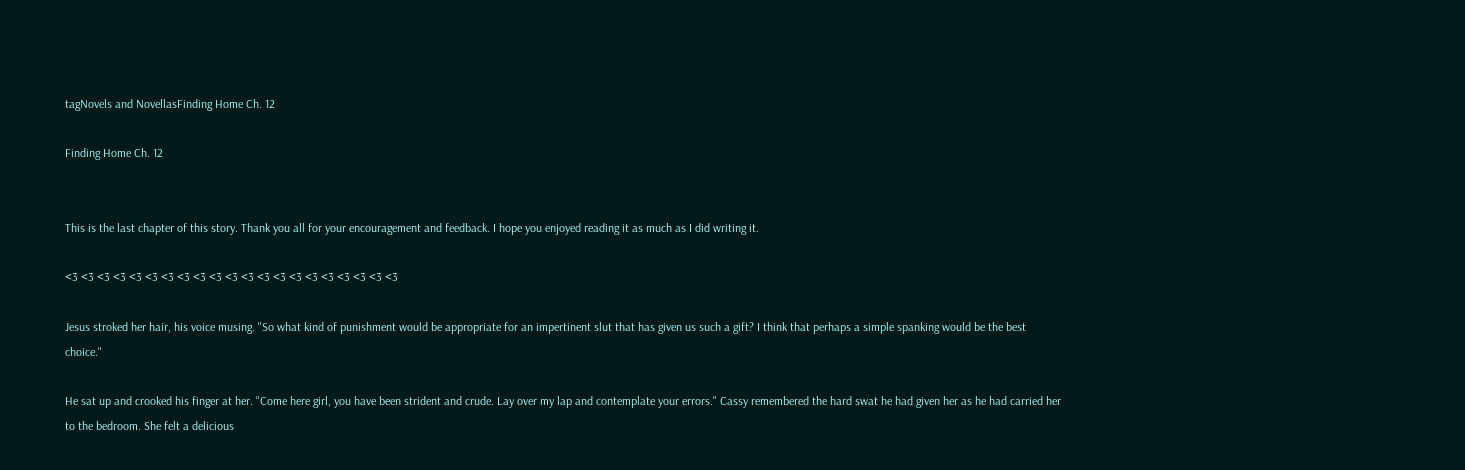tagNovels and NovellasFinding Home Ch. 12

Finding Home Ch. 12


This is the last chapter of this story. Thank you all for your encouragement and feedback. I hope you enjoyed reading it as much as I did writing it.

<3 <3 <3 <3 <3 <3 <3 <3 <3 <3 <3 <3 <3 <3 <3 <3 <3 <3 <3 <3 <3

Jesus stroked her hair, his voice musing. "So what kind of punishment would be appropriate for an impertinent slut that has given us such a gift? I think that perhaps a simple spanking would be the best choice."

He sat up and crooked his finger at her. "Come here girl, you have been strident and crude. Lay over my lap and contemplate your errors." Cassy remembered the hard swat he had given her as he had carried her to the bedroom. She felt a delicious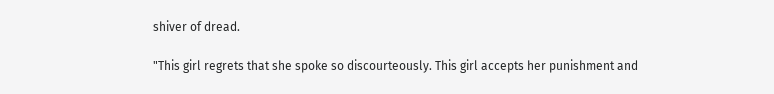shiver of dread.

"This girl regrets that she spoke so discourteously. This girl accepts her punishment and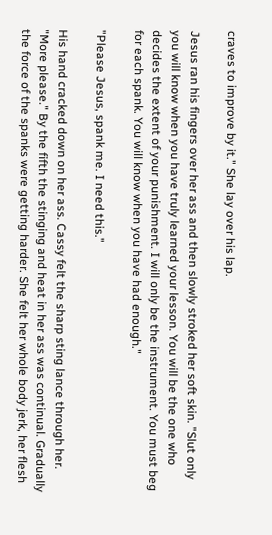craves to improve by it." She lay over his lap.

Jesus ran his fingers over her ass and then slowly stroked her soft skin. "Slut only you will know when you have truly learned your lesson. You will be the one who decides the extent of your punishment. I will only be the instrument. You must beg for each spank. You will know when you have had enough."

"Please Jesus, spank me. I need this."

His hand cracked down on her ass. Cassy felt the sharp sting lance through her. "More please." By the fifth the stinging and heat in her ass was continual. Gradually the force of the spanks were getting harder. She felt her whole body jerk, her flesh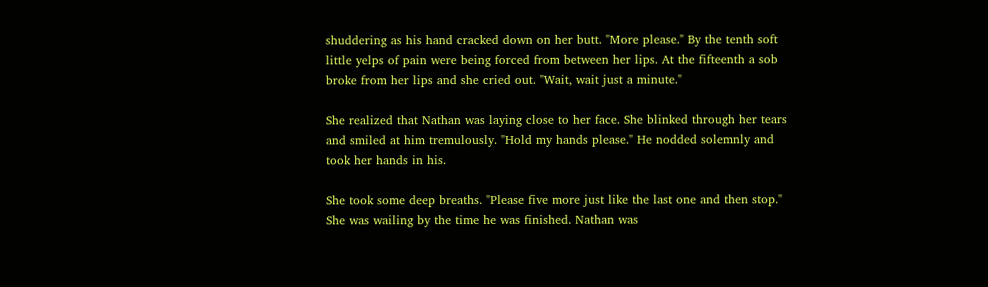shuddering as his hand cracked down on her butt. "More please." By the tenth soft little yelps of pain were being forced from between her lips. At the fifteenth a sob broke from her lips and she cried out. "Wait, wait just a minute."

She realized that Nathan was laying close to her face. She blinked through her tears and smiled at him tremulously. "Hold my hands please." He nodded solemnly and took her hands in his.

She took some deep breaths. "Please five more just like the last one and then stop." She was wailing by the time he was finished. Nathan was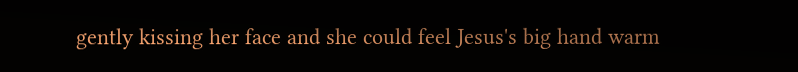gently kissing her face and she could feel Jesus's big hand warm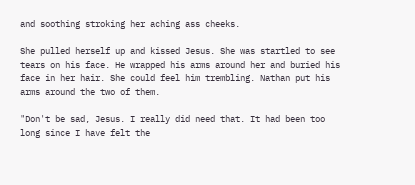and soothing stroking her aching ass cheeks.

She pulled herself up and kissed Jesus. She was startled to see tears on his face. He wrapped his arms around her and buried his face in her hair. She could feel him trembling. Nathan put his arms around the two of them.

"Don't be sad, Jesus. I really did need that. It had been too long since I have felt the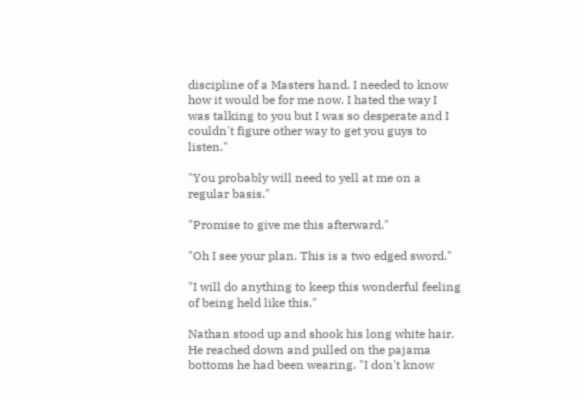discipline of a Masters hand. I needed to know how it would be for me now. I hated the way I was talking to you but I was so desperate and I couldn't figure other way to get you guys to listen."

"You probably will need to yell at me on a regular basis."

"Promise to give me this afterward."

"Oh I see your plan. This is a two edged sword."

"I will do anything to keep this wonderful feeling of being held like this."

Nathan stood up and shook his long white hair. He reached down and pulled on the pajama bottoms he had been wearing. "I don't know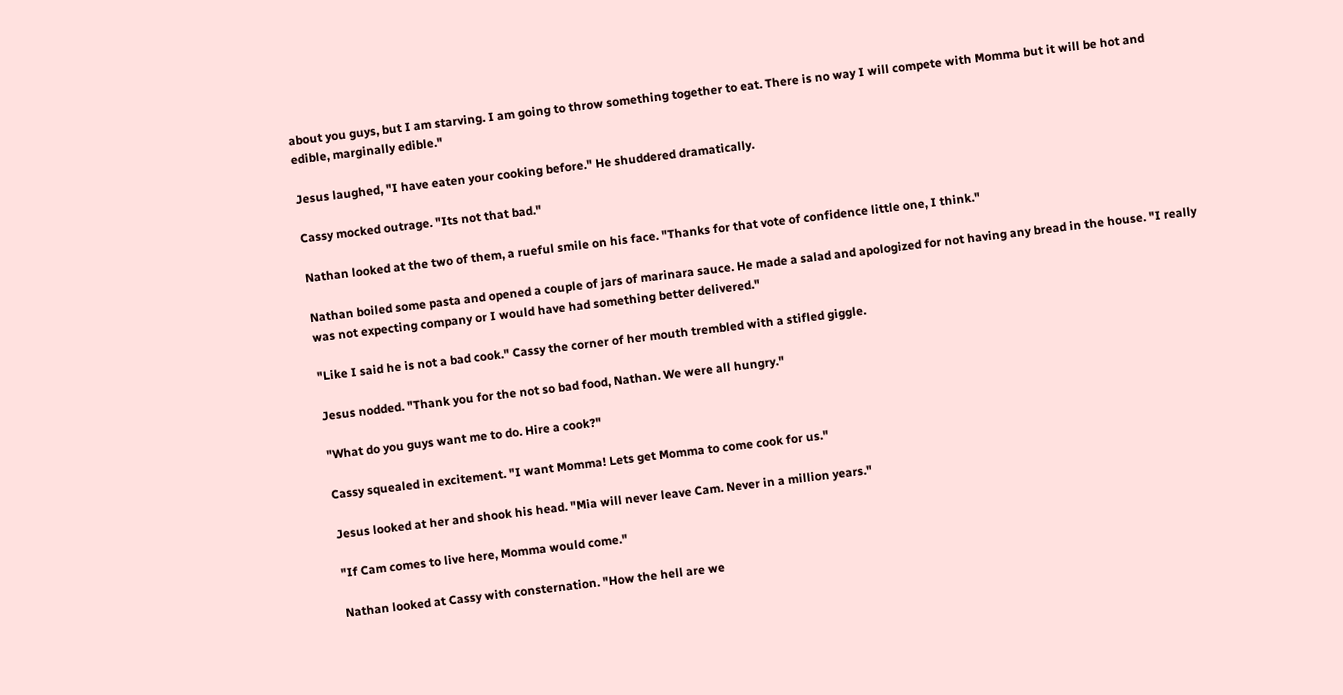about you guys, but I am starving. I am going to throw something together to eat. There is no way I will compete with Momma but it will be hot and edible, marginally edible."

Jesus laughed, "I have eaten your cooking before." He shuddered dramatically.

Cassy mocked outrage. "Its not that bad."

Nathan looked at the two of them, a rueful smile on his face. "Thanks for that vote of confidence little one, I think."

Nathan boiled some pasta and opened a couple of jars of marinara sauce. He made a salad and apologized for not having any bread in the house. "I really was not expecting company or I would have had something better delivered."

"Like I said he is not a bad cook." Cassy the corner of her mouth trembled with a stifled giggle.

Jesus nodded. "Thank you for the not so bad food, Nathan. We were all hungry."

"What do you guys want me to do. Hire a cook?"

Cassy squealed in excitement. "I want Momma! Lets get Momma to come cook for us."

Jesus looked at her and shook his head. "Mia will never leave Cam. Never in a million years."

"If Cam comes to live here, Momma would come."

Nathan looked at Cassy with consternation. "How the hell are we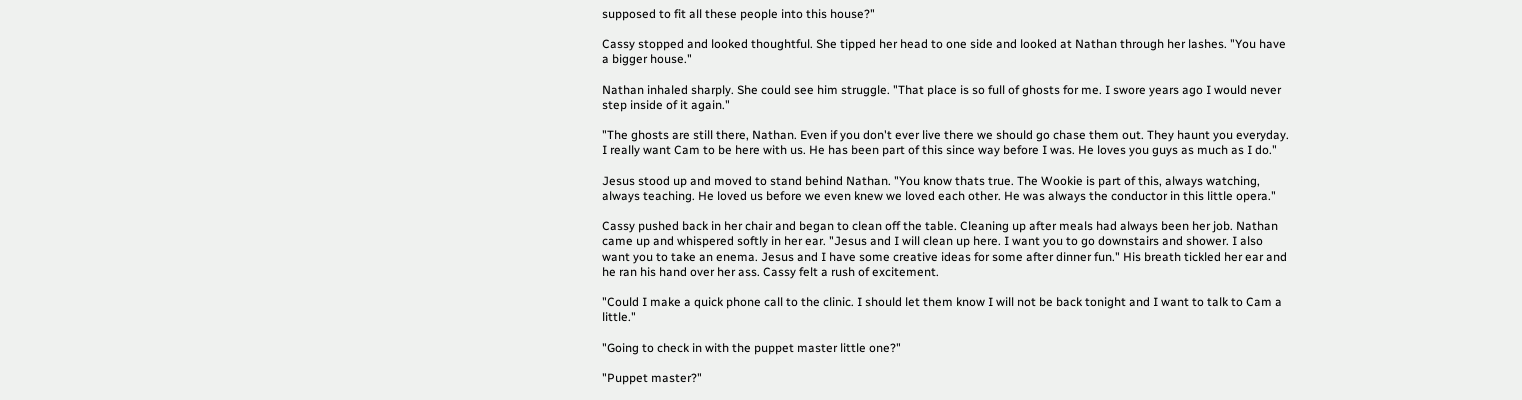supposed to fit all these people into this house?"

Cassy stopped and looked thoughtful. She tipped her head to one side and looked at Nathan through her lashes. "You have a bigger house."

Nathan inhaled sharply. She could see him struggle. "That place is so full of ghosts for me. I swore years ago I would never step inside of it again."

"The ghosts are still there, Nathan. Even if you don't ever live there we should go chase them out. They haunt you everyday. I really want Cam to be here with us. He has been part of this since way before I was. He loves you guys as much as I do."

Jesus stood up and moved to stand behind Nathan. "You know thats true. The Wookie is part of this, always watching, always teaching. He loved us before we even knew we loved each other. He was always the conductor in this little opera."

Cassy pushed back in her chair and began to clean off the table. Cleaning up after meals had always been her job. Nathan came up and whispered softly in her ear. "Jesus and I will clean up here. I want you to go downstairs and shower. I also want you to take an enema. Jesus and I have some creative ideas for some after dinner fun." His breath tickled her ear and he ran his hand over her ass. Cassy felt a rush of excitement.

"Could I make a quick phone call to the clinic. I should let them know I will not be back tonight and I want to talk to Cam a little."

"Going to check in with the puppet master little one?"

"Puppet master?"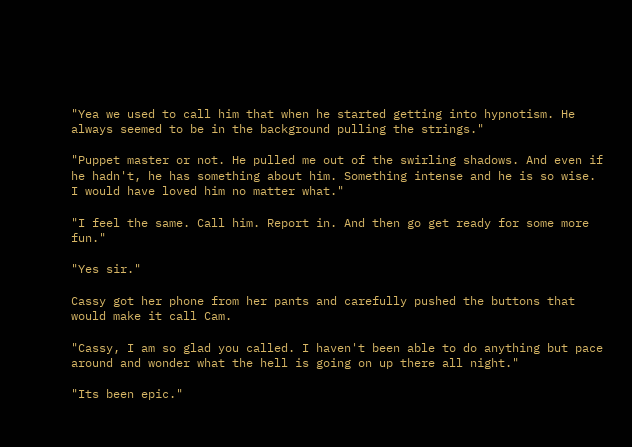"Yea we used to call him that when he started getting into hypnotism. He always seemed to be in the background pulling the strings."

"Puppet master or not. He pulled me out of the swirling shadows. And even if he hadn't, he has something about him. Something intense and he is so wise. I would have loved him no matter what."

"I feel the same. Call him. Report in. And then go get ready for some more fun."

"Yes sir."

Cassy got her phone from her pants and carefully pushed the buttons that would make it call Cam.

"Cassy, I am so glad you called. I haven't been able to do anything but pace around and wonder what the hell is going on up there all night."

"Its been epic."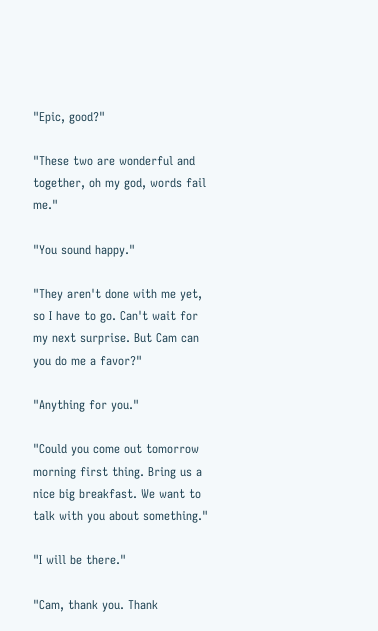"Epic, good?"

"These two are wonderful and together, oh my god, words fail me."

"You sound happy."

"They aren't done with me yet, so I have to go. Can't wait for my next surprise. But Cam can you do me a favor?"

"Anything for you."

"Could you come out tomorrow morning first thing. Bring us a nice big breakfast. We want to talk with you about something."

"I will be there."

"Cam, thank you. Thank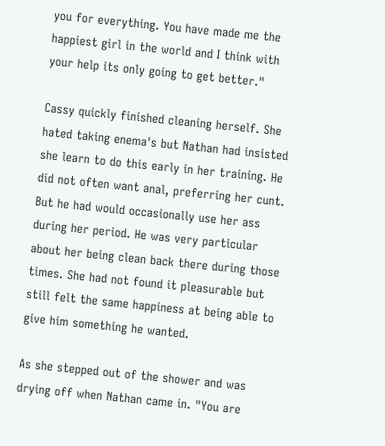you for everything. You have made me the happiest girl in the world and I think with your help its only going to get better."

Cassy quickly finished cleaning herself. She hated taking enema's but Nathan had insisted she learn to do this early in her training. He did not often want anal, preferring her cunt. But he had would occasionally use her ass during her period. He was very particular about her being clean back there during those times. She had not found it pleasurable but still felt the same happiness at being able to give him something he wanted.

As she stepped out of the shower and was drying off when Nathan came in. "You are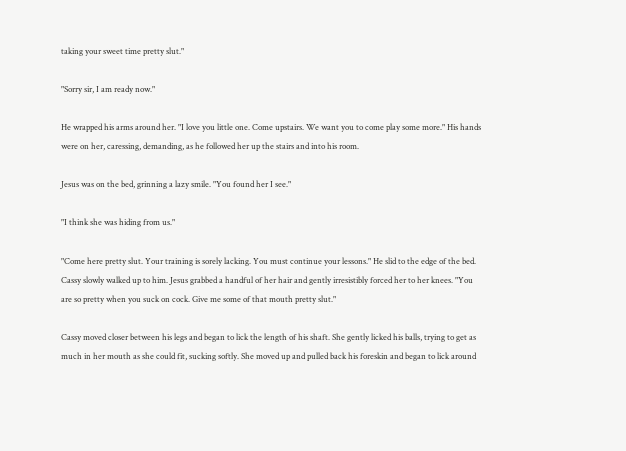taking your sweet time pretty slut."

"Sorry sir, I am ready now."

He wrapped his arms around her. "I love you little one. Come upstairs. We want you to come play some more." His hands were on her, caressing, demanding, as he followed her up the stairs and into his room.

Jesus was on the bed, grinning a lazy smile. "You found her I see."

"I think she was hiding from us."

"Come here pretty slut. Your training is sorely lacking. You must continue your lessons." He slid to the edge of the bed. Cassy slowly walked up to him. Jesus grabbed a handful of her hair and gently irresistibly forced her to her knees. "You are so pretty when you suck on cock. Give me some of that mouth pretty slut."

Cassy moved closer between his legs and began to lick the length of his shaft. She gently licked his balls, trying to get as much in her mouth as she could fit, sucking softly. She moved up and pulled back his foreskin and began to lick around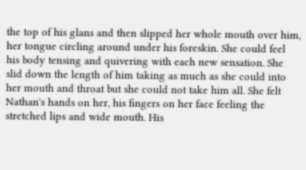the top of his glans and then slipped her whole mouth over him, her tongue circling around under his foreskin. She could feel his body tensing and quivering with each new sensation. She slid down the length of him taking as much as she could into her mouth and throat but she could not take him all. She felt Nathan's hands on her, his fingers on her face feeling the stretched lips and wide mouth. His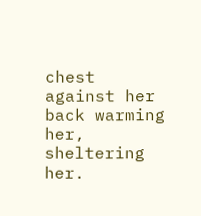chest against her back warming her, sheltering her.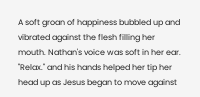A soft groan of happiness bubbled up and vibrated against the flesh filling her mouth. Nathan's voice was soft in her ear. "Relax." and his hands helped her tip her head up as Jesus began to move against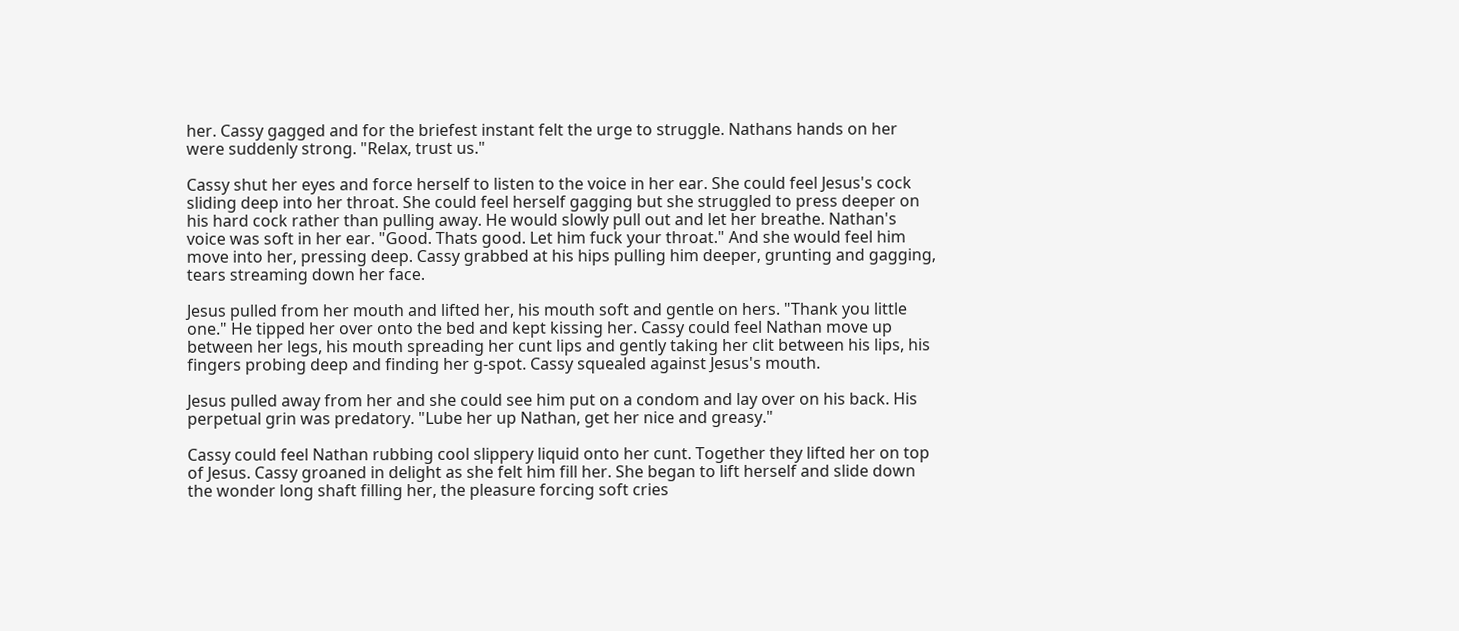her. Cassy gagged and for the briefest instant felt the urge to struggle. Nathans hands on her were suddenly strong. "Relax, trust us."

Cassy shut her eyes and force herself to listen to the voice in her ear. She could feel Jesus's cock sliding deep into her throat. She could feel herself gagging but she struggled to press deeper on his hard cock rather than pulling away. He would slowly pull out and let her breathe. Nathan's voice was soft in her ear. "Good. Thats good. Let him fuck your throat." And she would feel him move into her, pressing deep. Cassy grabbed at his hips pulling him deeper, grunting and gagging, tears streaming down her face.

Jesus pulled from her mouth and lifted her, his mouth soft and gentle on hers. "Thank you little one." He tipped her over onto the bed and kept kissing her. Cassy could feel Nathan move up between her legs, his mouth spreading her cunt lips and gently taking her clit between his lips, his fingers probing deep and finding her g-spot. Cassy squealed against Jesus's mouth.

Jesus pulled away from her and she could see him put on a condom and lay over on his back. His perpetual grin was predatory. "Lube her up Nathan, get her nice and greasy."

Cassy could feel Nathan rubbing cool slippery liquid onto her cunt. Together they lifted her on top of Jesus. Cassy groaned in delight as she felt him fill her. She began to lift herself and slide down the wonder long shaft filling her, the pleasure forcing soft cries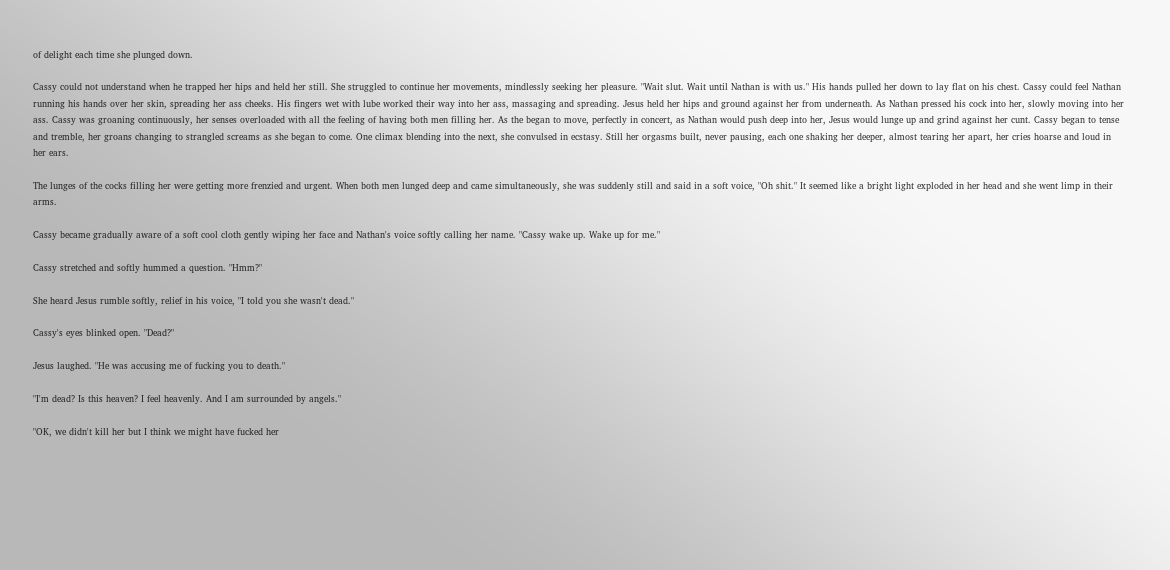of delight each time she plunged down.

Cassy could not understand when he trapped her hips and held her still. She struggled to continue her movements, mindlessly seeking her pleasure. "Wait slut. Wait until Nathan is with us." His hands pulled her down to lay flat on his chest. Cassy could feel Nathan running his hands over her skin, spreading her ass cheeks. His fingers wet with lube worked their way into her ass, massaging and spreading. Jesus held her hips and ground against her from underneath. As Nathan pressed his cock into her, slowly moving into her ass. Cassy was groaning continuously, her senses overloaded with all the feeling of having both men filling her. As the began to move, perfectly in concert, as Nathan would push deep into her, Jesus would lunge up and grind against her cunt. Cassy began to tense and tremble, her groans changing to strangled screams as she began to come. One climax blending into the next, she convulsed in ecstasy. Still her orgasms built, never pausing, each one shaking her deeper, almost tearing her apart, her cries hoarse and loud in her ears.

The lunges of the cocks filling her were getting more frenzied and urgent. When both men lunged deep and came simultaneously, she was suddenly still and said in a soft voice, "Oh shit." It seemed like a bright light exploded in her head and she went limp in their arms.

Cassy became gradually aware of a soft cool cloth gently wiping her face and Nathan's voice softly calling her name. "Cassy wake up. Wake up for me."

Cassy stretched and softly hummed a question. "Hmm?"

She heard Jesus rumble softly, relief in his voice, "I told you she wasn't dead."

Cassy's eyes blinked open. "Dead?"

Jesus laughed. "He was accusing me of fucking you to death."

"I'm dead? Is this heaven? I feel heavenly. And I am surrounded by angels."

"OK, we didn't kill her but I think we might have fucked her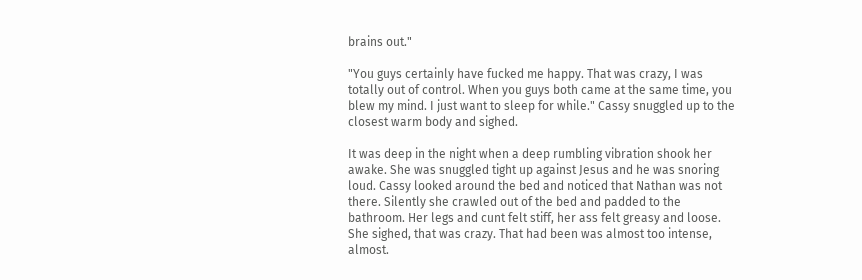brains out."

"You guys certainly have fucked me happy. That was crazy, I was totally out of control. When you guys both came at the same time, you blew my mind. I just want to sleep for while." Cassy snuggled up to the closest warm body and sighed.

It was deep in the night when a deep rumbling vibration shook her awake. She was snuggled tight up against Jesus and he was snoring loud. Cassy looked around the bed and noticed that Nathan was not there. Silently she crawled out of the bed and padded to the bathroom. Her legs and cunt felt stiff, her ass felt greasy and loose. She sighed, that was crazy. That had been was almost too intense, almost.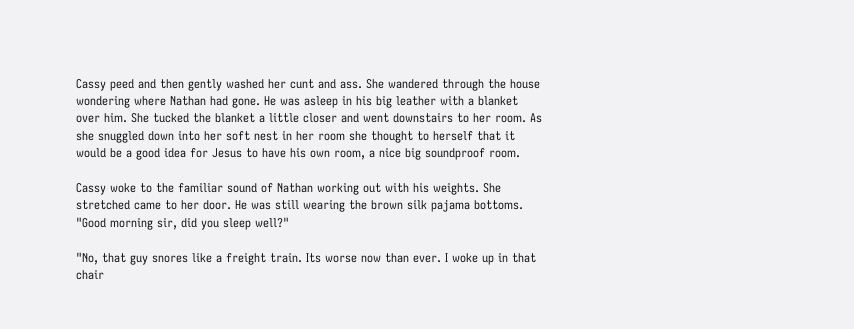Cassy peed and then gently washed her cunt and ass. She wandered through the house wondering where Nathan had gone. He was asleep in his big leather with a blanket over him. She tucked the blanket a little closer and went downstairs to her room. As she snuggled down into her soft nest in her room she thought to herself that it would be a good idea for Jesus to have his own room, a nice big soundproof room.

Cassy woke to the familiar sound of Nathan working out with his weights. She stretched came to her door. He was still wearing the brown silk pajama bottoms. "Good morning sir, did you sleep well?"

"No, that guy snores like a freight train. Its worse now than ever. I woke up in that chair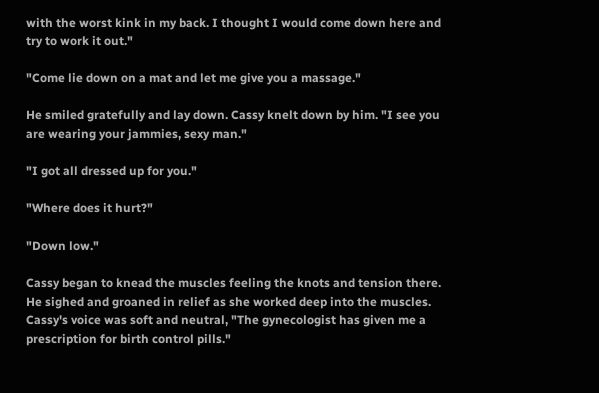with the worst kink in my back. I thought I would come down here and try to work it out."

"Come lie down on a mat and let me give you a massage."

He smiled gratefully and lay down. Cassy knelt down by him. "I see you are wearing your jammies, sexy man."

"I got all dressed up for you."

"Where does it hurt?"

"Down low."

Cassy began to knead the muscles feeling the knots and tension there. He sighed and groaned in relief as she worked deep into the muscles. Cassy's voice was soft and neutral, "The gynecologist has given me a prescription for birth control pills."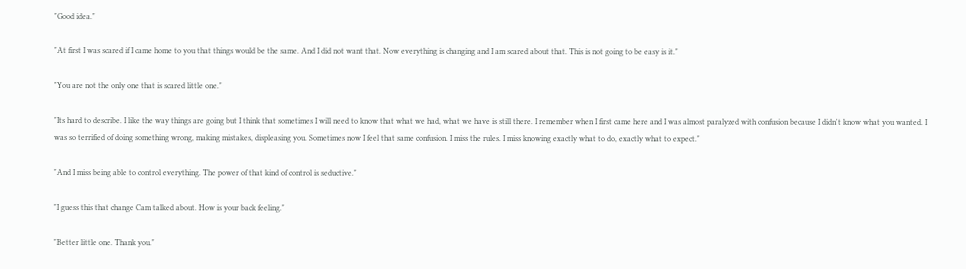"Good idea."

"At first I was scared if I came home to you that things would be the same. And I did not want that. Now everything is changing and I am scared about that. This is not going to be easy is it."

"You are not the only one that is scared little one."

"Its hard to describe. I like the way things are going but I think that sometimes I will need to know that what we had, what we have is still there. I remember when I first came here and I was almost paralyzed with confusion because I didn't know what you wanted. I was so terrified of doing something wrong, making mistakes, displeasing you. Sometimes now I feel that same confusion. I miss the rules. I miss knowing exactly what to do, exactly what to expect."

"And I miss being able to control everything. The power of that kind of control is seductive."

"I guess this that change Cam talked about. How is your back feeling."

"Better little one. Thank you."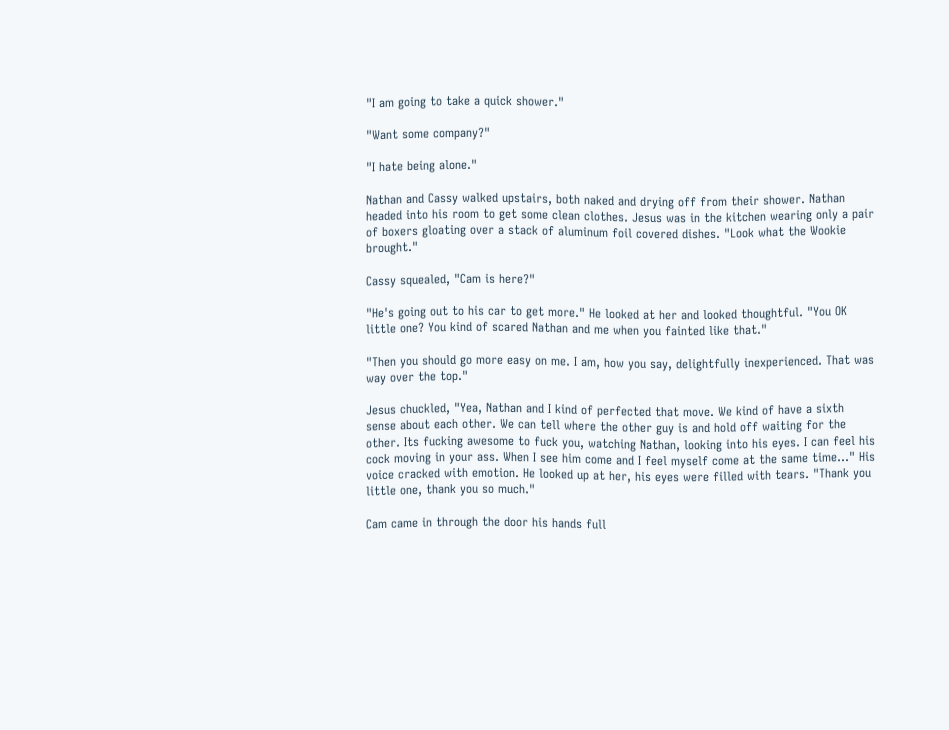"I am going to take a quick shower."

"Want some company?"

"I hate being alone."

Nathan and Cassy walked upstairs, both naked and drying off from their shower. Nathan headed into his room to get some clean clothes. Jesus was in the kitchen wearing only a pair of boxers gloating over a stack of aluminum foil covered dishes. "Look what the Wookie brought."

Cassy squealed, "Cam is here?"

"He's going out to his car to get more." He looked at her and looked thoughtful. "You OK little one? You kind of scared Nathan and me when you fainted like that."

"Then you should go more easy on me. I am, how you say, delightfully inexperienced. That was way over the top."

Jesus chuckled, "Yea, Nathan and I kind of perfected that move. We kind of have a sixth sense about each other. We can tell where the other guy is and hold off waiting for the other. Its fucking awesome to fuck you, watching Nathan, looking into his eyes. I can feel his cock moving in your ass. When I see him come and I feel myself come at the same time..." His voice cracked with emotion. He looked up at her, his eyes were filled with tears. "Thank you little one, thank you so much."

Cam came in through the door his hands full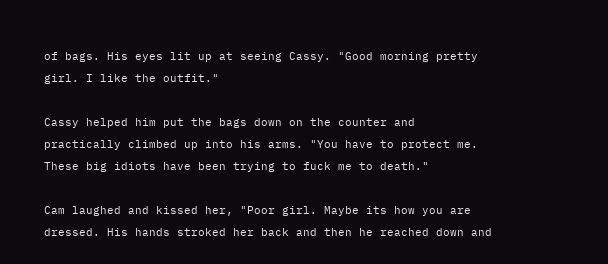of bags. His eyes lit up at seeing Cassy. "Good morning pretty girl. I like the outfit."

Cassy helped him put the bags down on the counter and practically climbed up into his arms. "You have to protect me. These big idiots have been trying to fuck me to death."

Cam laughed and kissed her, "Poor girl. Maybe its how you are dressed. His hands stroked her back and then he reached down and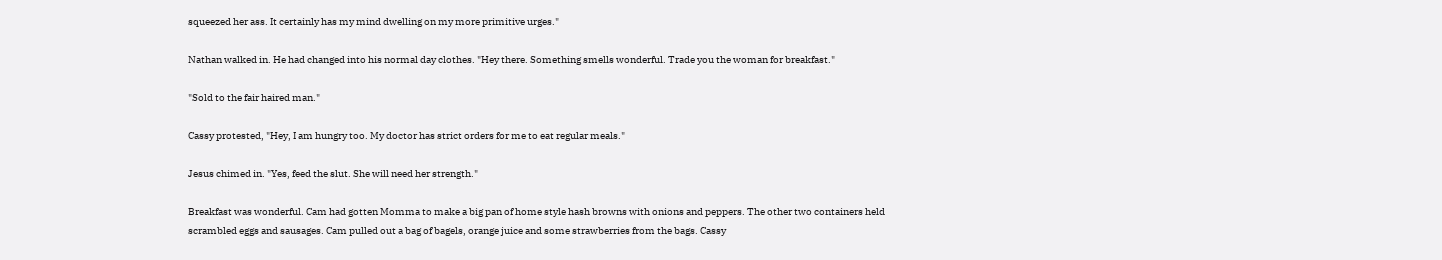squeezed her ass. It certainly has my mind dwelling on my more primitive urges."

Nathan walked in. He had changed into his normal day clothes. "Hey there. Something smells wonderful. Trade you the woman for breakfast."

"Sold to the fair haired man."

Cassy protested, "Hey, I am hungry too. My doctor has strict orders for me to eat regular meals."

Jesus chimed in. "Yes, feed the slut. She will need her strength."

Breakfast was wonderful. Cam had gotten Momma to make a big pan of home style hash browns with onions and peppers. The other two containers held scrambled eggs and sausages. Cam pulled out a bag of bagels, orange juice and some strawberries from the bags. Cassy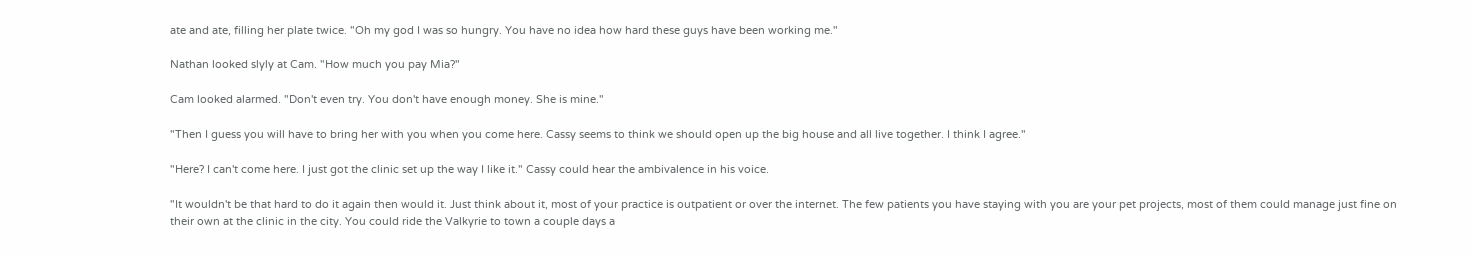ate and ate, filling her plate twice. "Oh my god I was so hungry. You have no idea how hard these guys have been working me."

Nathan looked slyly at Cam. "How much you pay Mia?"

Cam looked alarmed. "Don't even try. You don't have enough money. She is mine."

"Then I guess you will have to bring her with you when you come here. Cassy seems to think we should open up the big house and all live together. I think I agree."

"Here? I can't come here. I just got the clinic set up the way I like it." Cassy could hear the ambivalence in his voice.

"It wouldn't be that hard to do it again then would it. Just think about it, most of your practice is outpatient or over the internet. The few patients you have staying with you are your pet projects, most of them could manage just fine on their own at the clinic in the city. You could ride the Valkyrie to town a couple days a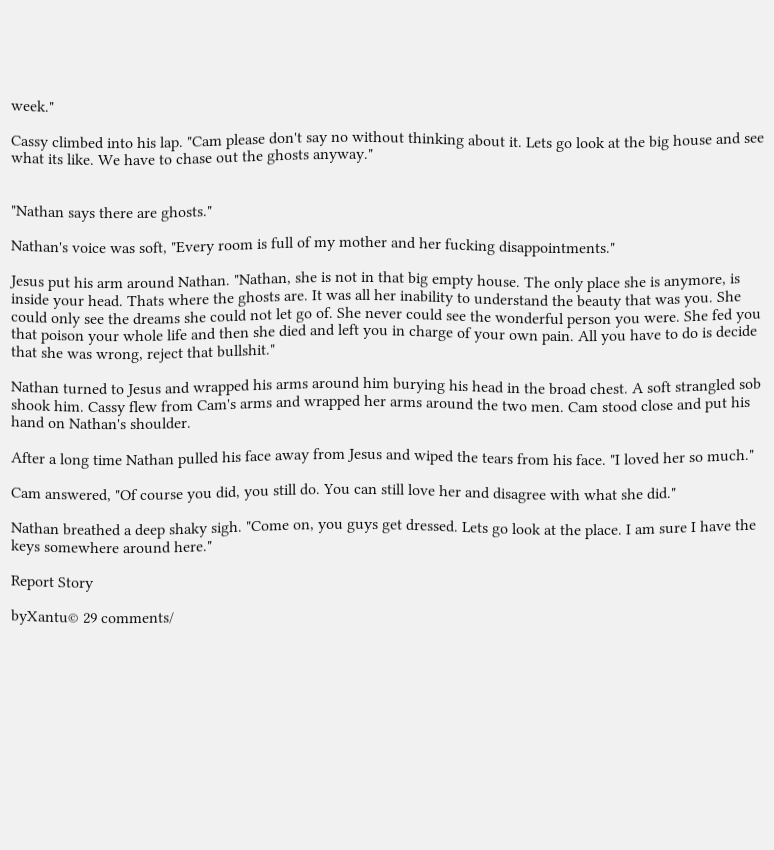week."

Cassy climbed into his lap. "Cam please don't say no without thinking about it. Lets go look at the big house and see what its like. We have to chase out the ghosts anyway."


"Nathan says there are ghosts."

Nathan's voice was soft, "Every room is full of my mother and her fucking disappointments."

Jesus put his arm around Nathan. "Nathan, she is not in that big empty house. The only place she is anymore, is inside your head. Thats where the ghosts are. It was all her inability to understand the beauty that was you. She could only see the dreams she could not let go of. She never could see the wonderful person you were. She fed you that poison your whole life and then she died and left you in charge of your own pain. All you have to do is decide that she was wrong, reject that bullshit."

Nathan turned to Jesus and wrapped his arms around him burying his head in the broad chest. A soft strangled sob shook him. Cassy flew from Cam's arms and wrapped her arms around the two men. Cam stood close and put his hand on Nathan's shoulder.

After a long time Nathan pulled his face away from Jesus and wiped the tears from his face. "I loved her so much."

Cam answered, "Of course you did, you still do. You can still love her and disagree with what she did."

Nathan breathed a deep shaky sigh. "Come on, you guys get dressed. Lets go look at the place. I am sure I have the keys somewhere around here."

Report Story

byXantu© 29 comments/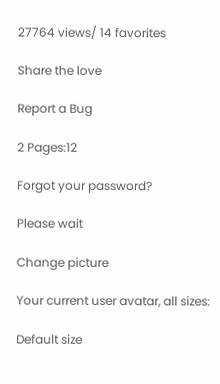27764 views/ 14 favorites

Share the love

Report a Bug

2 Pages:12

Forgot your password?

Please wait

Change picture

Your current user avatar, all sizes:

Default size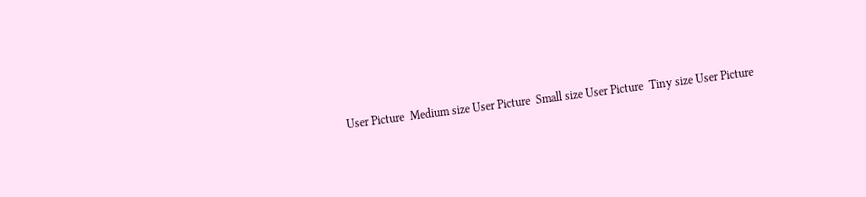User Picture  Medium size User Picture  Small size User Picture  Tiny size User Picture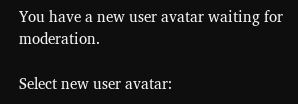You have a new user avatar waiting for moderation.

Select new user avatar: